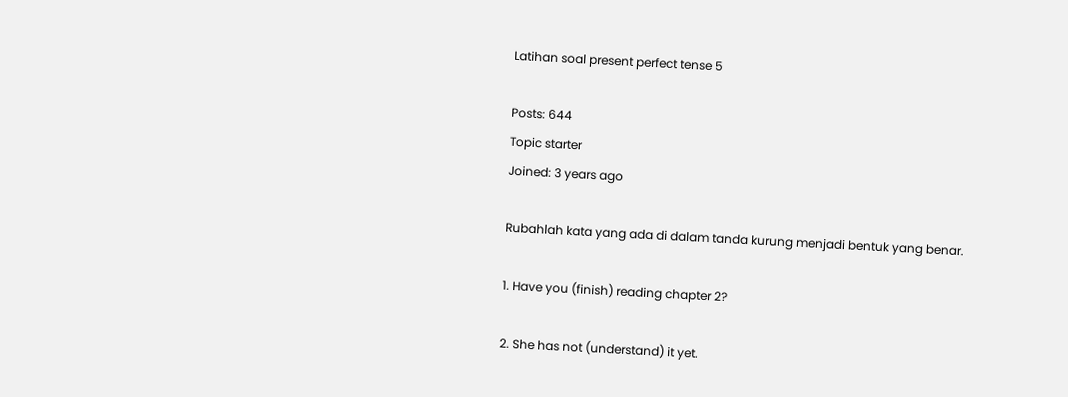Latihan soal present perfect tense 5

Posts: 644
Topic starter
Joined: 3 years ago

Rubahlah kata yang ada di dalam tanda kurung menjadi bentuk yang benar.

1. Have you (finish) reading chapter 2?

2. She has not (understand) it yet.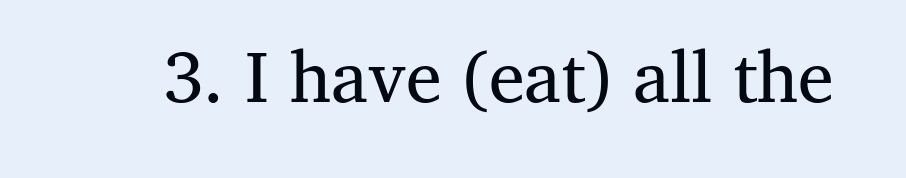3. I have (eat) all the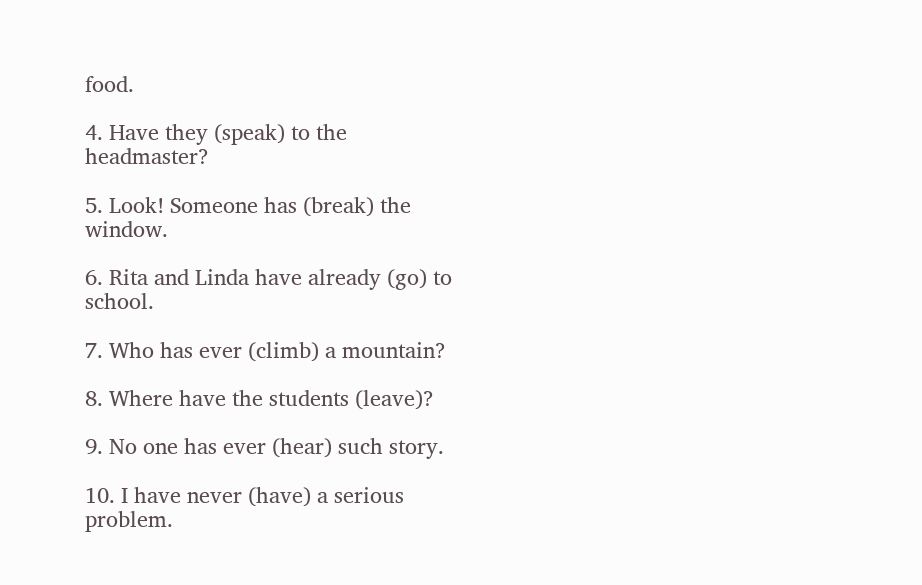food.

4. Have they (speak) to the headmaster?

5. Look! Someone has (break) the window.

6. Rita and Linda have already (go) to school.

7. Who has ever (climb) a mountain?

8. Where have the students (leave)?

9. No one has ever (hear) such story.

10. I have never (have) a serious problem.